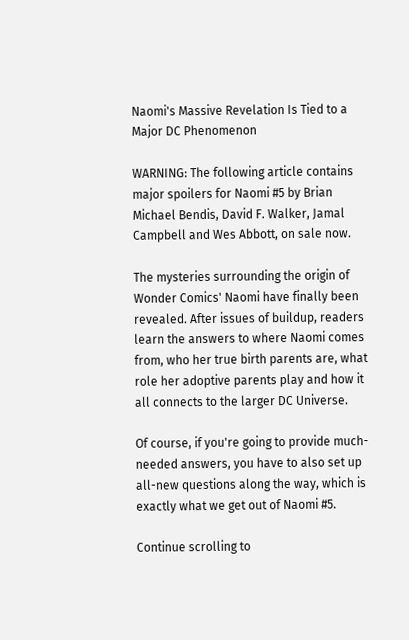Naomi's Massive Revelation Is Tied to a Major DC Phenomenon

WARNING: The following article contains major spoilers for Naomi #5 by Brian Michael Bendis, David F. Walker, Jamal Campbell and Wes Abbott, on sale now.

The mysteries surrounding the origin of Wonder Comics' Naomi have finally been revealed. After issues of buildup, readers learn the answers to where Naomi comes from, who her true birth parents are, what role her adoptive parents play and how it all connects to the larger DC Universe.

Of course, if you're going to provide much-needed answers, you have to also set up all-new questions along the way, which is exactly what we get out of Naomi #5.

Continue scrolling to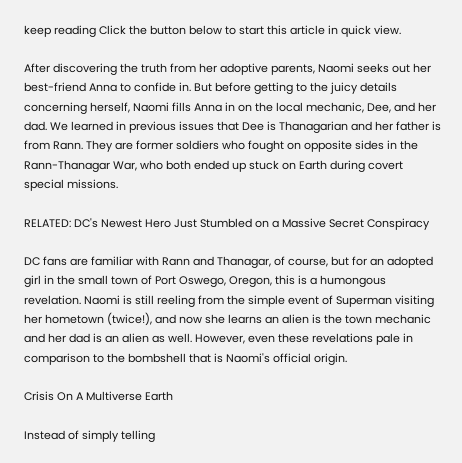keep reading Click the button below to start this article in quick view.

After discovering the truth from her adoptive parents, Naomi seeks out her best-friend Anna to confide in. But before getting to the juicy details concerning herself, Naomi fills Anna in on the local mechanic, Dee, and her dad. We learned in previous issues that Dee is Thanagarian and her father is from Rann. They are former soldiers who fought on opposite sides in the Rann-Thanagar War, who both ended up stuck on Earth during covert special missions.

RELATED: DC's Newest Hero Just Stumbled on a Massive Secret Conspiracy

DC fans are familiar with Rann and Thanagar, of course, but for an adopted girl in the small town of Port Oswego, Oregon, this is a humongous revelation. Naomi is still reeling from the simple event of Superman visiting her hometown (twice!), and now she learns an alien is the town mechanic and her dad is an alien as well. However, even these revelations pale in comparison to the bombshell that is Naomi's official origin.

Crisis On A Multiverse Earth

Instead of simply telling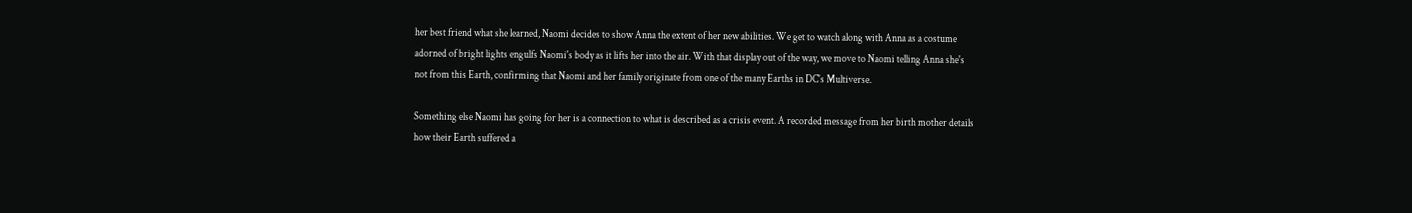her best friend what she learned, Naomi decides to show Anna the extent of her new abilities. We get to watch along with Anna as a costume adorned of bright lights engulfs Naomi's body as it lifts her into the air. With that display out of the way, we move to Naomi telling Anna she's not from this Earth, confirming that Naomi and her family originate from one of the many Earths in DC's Multiverse.

Something else Naomi has going for her is a connection to what is described as a crisis event. A recorded message from her birth mother details how their Earth suffered a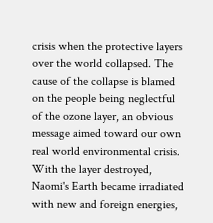crisis when the protective layers over the world collapsed. The cause of the collapse is blamed on the people being neglectful of the ozone layer, an obvious message aimed toward our own real world environmental crisis. With the layer destroyed, Naomi's Earth became irradiated with new and foreign energies,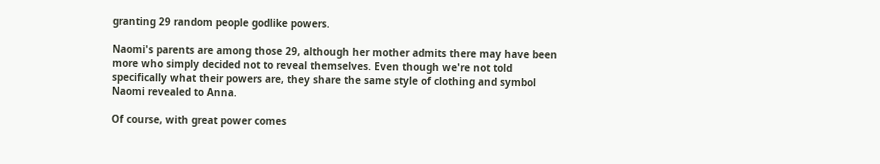granting 29 random people godlike powers.

Naomi's parents are among those 29, although her mother admits there may have been more who simply decided not to reveal themselves. Even though we're not told specifically what their powers are, they share the same style of clothing and symbol Naomi revealed to Anna.

Of course, with great power comes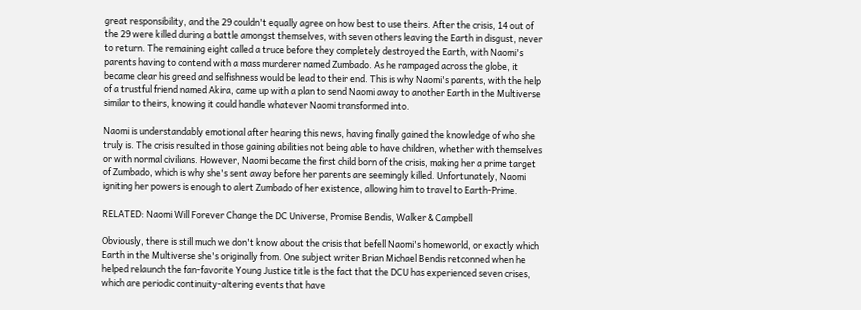great responsibility, and the 29 couldn't equally agree on how best to use theirs. After the crisis, 14 out of the 29 were killed during a battle amongst themselves, with seven others leaving the Earth in disgust, never to return. The remaining eight called a truce before they completely destroyed the Earth, with Naomi's parents having to contend with a mass murderer named Zumbado. As he rampaged across the globe, it became clear his greed and selfishness would be lead to their end. This is why Naomi's parents, with the help of a trustful friend named Akira, came up with a plan to send Naomi away to another Earth in the Multiverse similar to theirs, knowing it could handle whatever Naomi transformed into.

Naomi is understandably emotional after hearing this news, having finally gained the knowledge of who she truly is. The crisis resulted in those gaining abilities not being able to have children, whether with themselves or with normal civilians. However, Naomi became the first child born of the crisis, making her a prime target of Zumbado, which is why she's sent away before her parents are seemingly killed. Unfortunately, Naomi igniting her powers is enough to alert Zumbado of her existence, allowing him to travel to Earth-Prime.

RELATED: Naomi Will Forever Change the DC Universe, Promise Bendis, Walker & Campbell

Obviously, there is still much we don't know about the crisis that befell Naomi's homeworld, or exactly which Earth in the Multiverse she's originally from. One subject writer Brian Michael Bendis retconned when he helped relaunch the fan-favorite Young Justice title is the fact that the DCU has experienced seven crises, which are periodic continuity-altering events that have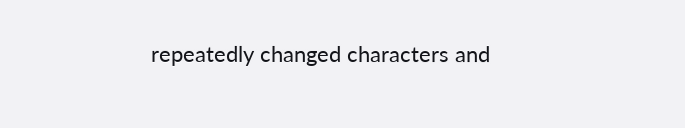repeatedly changed characters and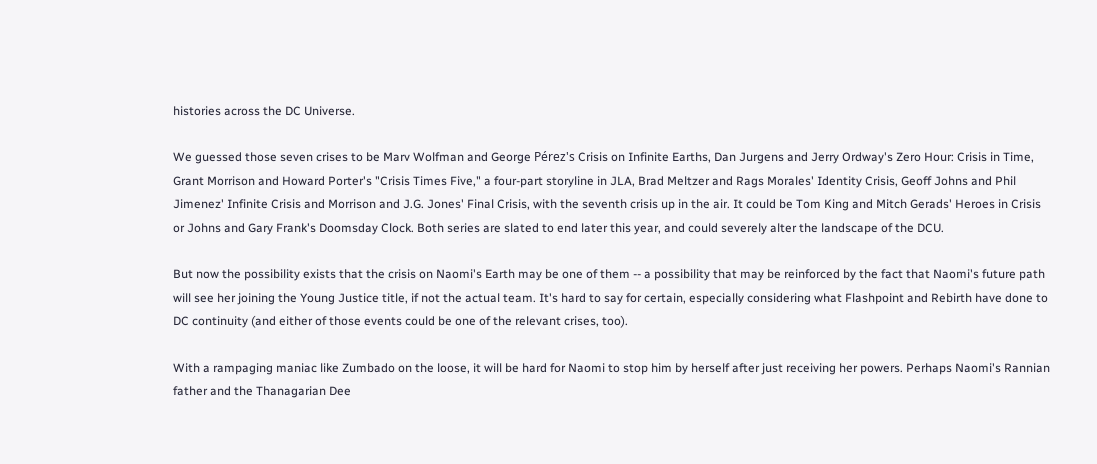histories across the DC Universe.

We guessed those seven crises to be Marv Wolfman and George Pérez's Crisis on Infinite Earths, Dan Jurgens and Jerry Ordway's Zero Hour: Crisis in Time, Grant Morrison and Howard Porter's "Crisis Times Five," a four-part storyline in JLA, Brad Meltzer and Rags Morales' Identity Crisis, Geoff Johns and Phil Jimenez' Infinite Crisis and Morrison and J.G. Jones' Final Crisis, with the seventh crisis up in the air. It could be Tom King and Mitch Gerads' Heroes in Crisis or Johns and Gary Frank's Doomsday Clock. Both series are slated to end later this year, and could severely alter the landscape of the DCU.

But now the possibility exists that the crisis on Naomi's Earth may be one of them -- a possibility that may be reinforced by the fact that Naomi's future path will see her joining the Young Justice title, if not the actual team. It's hard to say for certain, especially considering what Flashpoint and Rebirth have done to DC continuity (and either of those events could be one of the relevant crises, too).

With a rampaging maniac like Zumbado on the loose, it will be hard for Naomi to stop him by herself after just receiving her powers. Perhaps Naomi's Rannian father and the Thanagarian Dee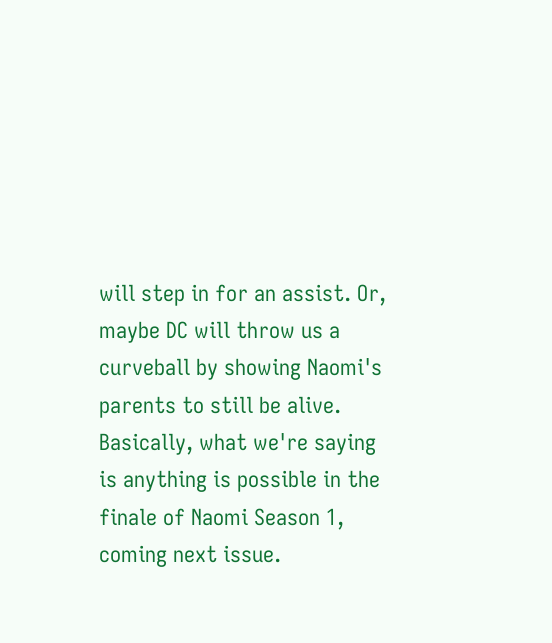will step in for an assist. Or, maybe DC will throw us a curveball by showing Naomi's parents to still be alive. Basically, what we're saying is anything is possible in the finale of Naomi Season 1, coming next issue.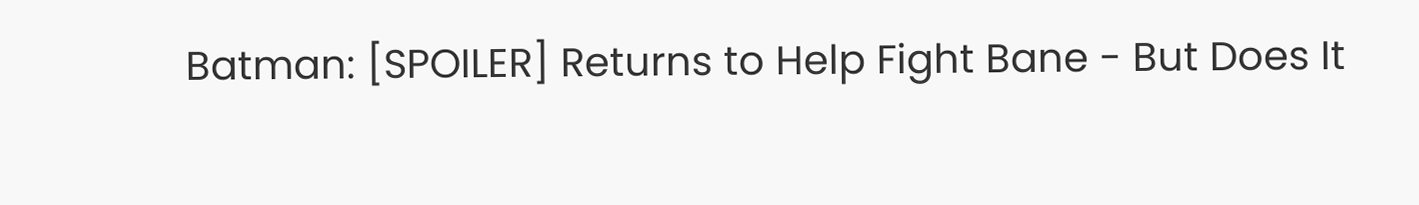Batman: [SPOILER] Returns to Help Fight Bane - But Does It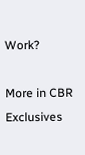Work?

More in CBR Exclusives